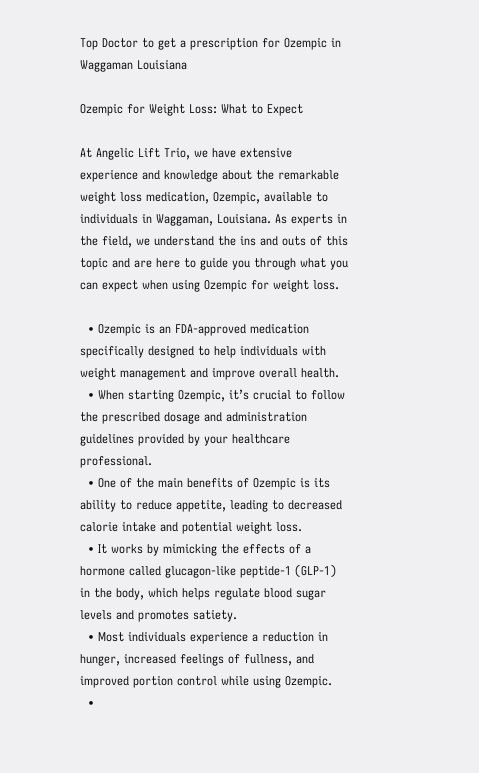Top Doctor to get a prescription for Ozempic in Waggaman Louisiana

Ozempic for Weight Loss: What to Expect

At Angelic Lift Trio, we have extensive experience and knowledge about the remarkable weight loss medication, Ozempic, available to individuals in Waggaman, Louisiana. As experts in the field, we understand the ins and outs of this topic and are here to guide you through what you can expect when using Ozempic for weight loss.

  • Ozempic is an FDA-approved medication specifically designed to help individuals with weight management and improve overall health.
  • When starting Ozempic, it’s crucial to follow the prescribed dosage and administration guidelines provided by your healthcare professional.
  • One of the main benefits of Ozempic is its ability to reduce appetite, leading to decreased calorie intake and potential weight loss.
  • It works by mimicking the effects of a hormone called glucagon-like peptide-1 (GLP-1) in the body, which helps regulate blood sugar levels and promotes satiety.
  • Most individuals experience a reduction in hunger, increased feelings of fullness, and improved portion control while using Ozempic.
  •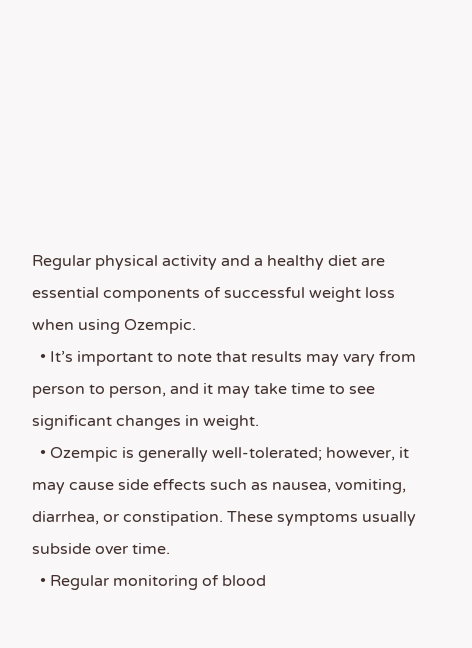Regular physical activity and a healthy diet are essential components of successful weight loss when using Ozempic.
  • It’s important to note that results may vary from person to person, and it may take time to see significant changes in weight.
  • Ozempic is generally well-tolerated; however, it may cause side effects such as nausea, vomiting, diarrhea, or constipation. These symptoms usually subside over time.
  • Regular monitoring of blood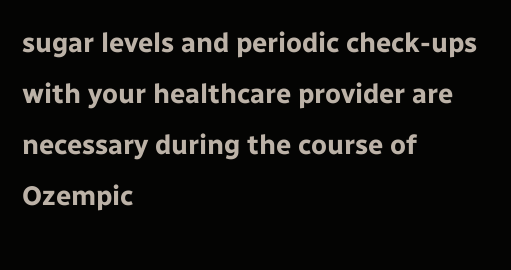sugar levels and periodic check-ups with your healthcare provider are necessary during the course of Ozempic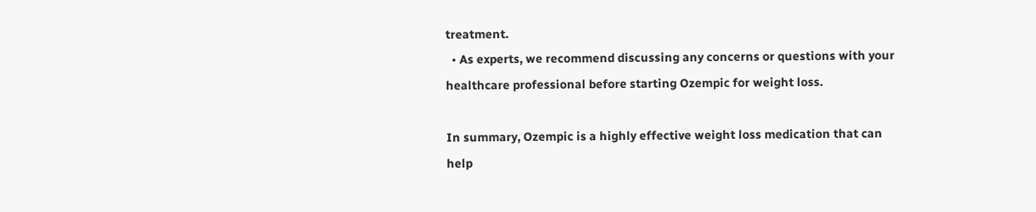treatment.
  • As experts, we recommend discussing any concerns or questions with your healthcare professional before starting Ozempic for weight loss.

In summary, Ozempic is a highly effective weight loss medication that can help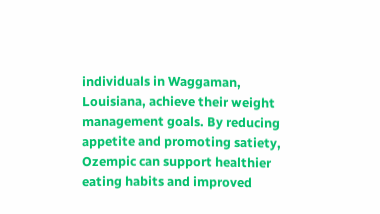individuals in Waggaman, Louisiana, achieve their weight management goals. By reducing appetite and promoting satiety, Ozempic can support healthier eating habits and improved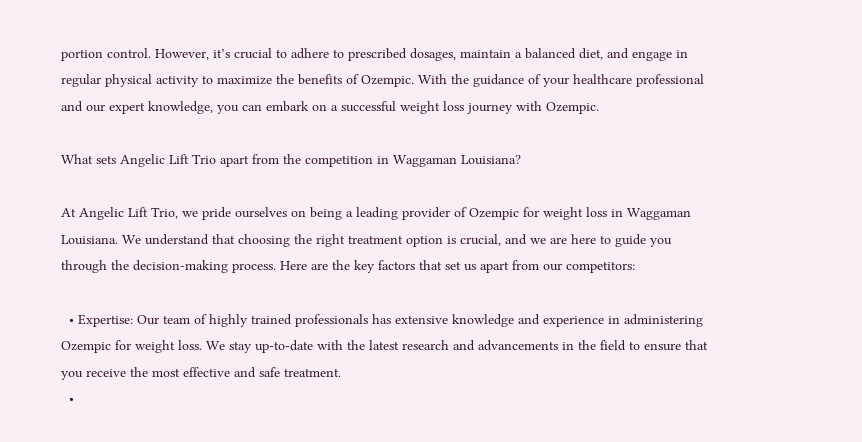portion control. However, it’s crucial to adhere to prescribed dosages, maintain a balanced diet, and engage in regular physical activity to maximize the benefits of Ozempic. With the guidance of your healthcare professional and our expert knowledge, you can embark on a successful weight loss journey with Ozempic.

What sets Angelic Lift Trio apart from the competition in Waggaman Louisiana?

At Angelic Lift Trio, we pride ourselves on being a leading provider of Ozempic for weight loss in Waggaman Louisiana. We understand that choosing the right treatment option is crucial, and we are here to guide you through the decision-making process. Here are the key factors that set us apart from our competitors:

  • Expertise: Our team of highly trained professionals has extensive knowledge and experience in administering Ozempic for weight loss. We stay up-to-date with the latest research and advancements in the field to ensure that you receive the most effective and safe treatment.
  •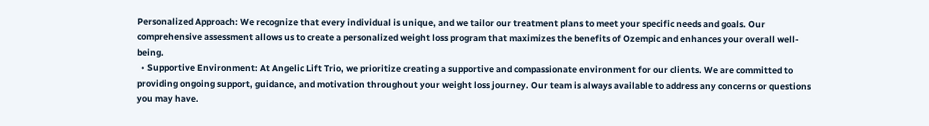Personalized Approach: We recognize that every individual is unique, and we tailor our treatment plans to meet your specific needs and goals. Our comprehensive assessment allows us to create a personalized weight loss program that maximizes the benefits of Ozempic and enhances your overall well-being.
  • Supportive Environment: At Angelic Lift Trio, we prioritize creating a supportive and compassionate environment for our clients. We are committed to providing ongoing support, guidance, and motivation throughout your weight loss journey. Our team is always available to address any concerns or questions you may have.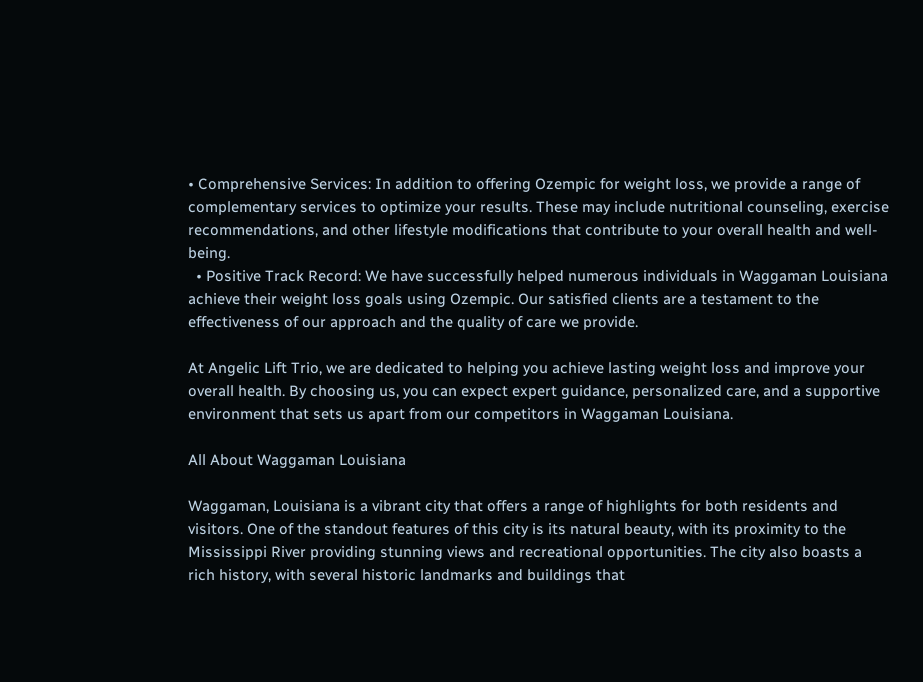• Comprehensive Services: In addition to offering Ozempic for weight loss, we provide a range of complementary services to optimize your results. These may include nutritional counseling, exercise recommendations, and other lifestyle modifications that contribute to your overall health and well-being.
  • Positive Track Record: We have successfully helped numerous individuals in Waggaman Louisiana achieve their weight loss goals using Ozempic. Our satisfied clients are a testament to the effectiveness of our approach and the quality of care we provide.

At Angelic Lift Trio, we are dedicated to helping you achieve lasting weight loss and improve your overall health. By choosing us, you can expect expert guidance, personalized care, and a supportive environment that sets us apart from our competitors in Waggaman Louisiana.

All About Waggaman Louisiana

Waggaman, Louisiana is a vibrant city that offers a range of highlights for both residents and visitors. One of the standout features of this city is its natural beauty, with its proximity to the Mississippi River providing stunning views and recreational opportunities. The city also boasts a rich history, with several historic landmarks and buildings that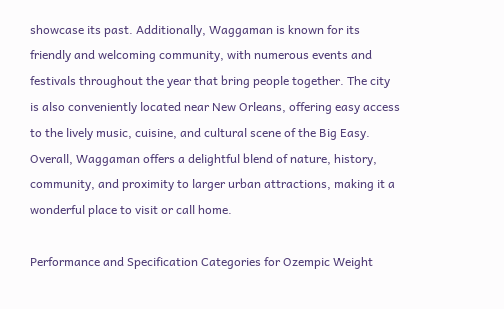showcase its past. Additionally, Waggaman is known for its friendly and welcoming community, with numerous events and festivals throughout the year that bring people together. The city is also conveniently located near New Orleans, offering easy access to the lively music, cuisine, and cultural scene of the Big Easy. Overall, Waggaman offers a delightful blend of nature, history, community, and proximity to larger urban attractions, making it a wonderful place to visit or call home.

Performance and Specification Categories for Ozempic Weight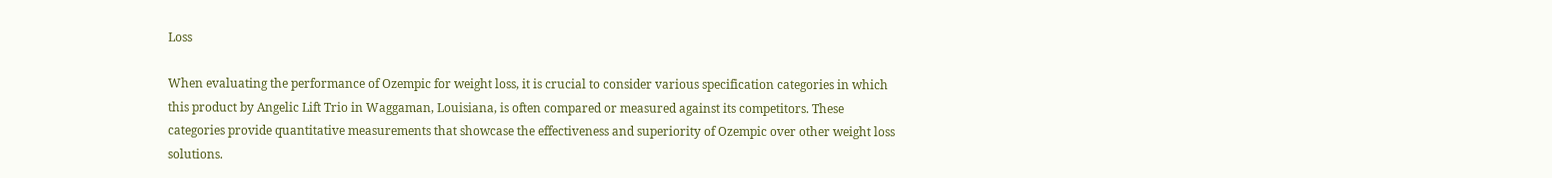Loss

When evaluating the performance of Ozempic for weight loss, it is crucial to consider various specification categories in which this product by Angelic Lift Trio in Waggaman, Louisiana, is often compared or measured against its competitors. These categories provide quantitative measurements that showcase the effectiveness and superiority of Ozempic over other weight loss solutions.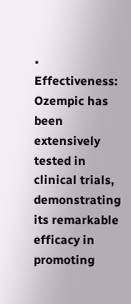• Effectiveness: Ozempic has been extensively tested in clinical trials, demonstrating its remarkable efficacy in promoting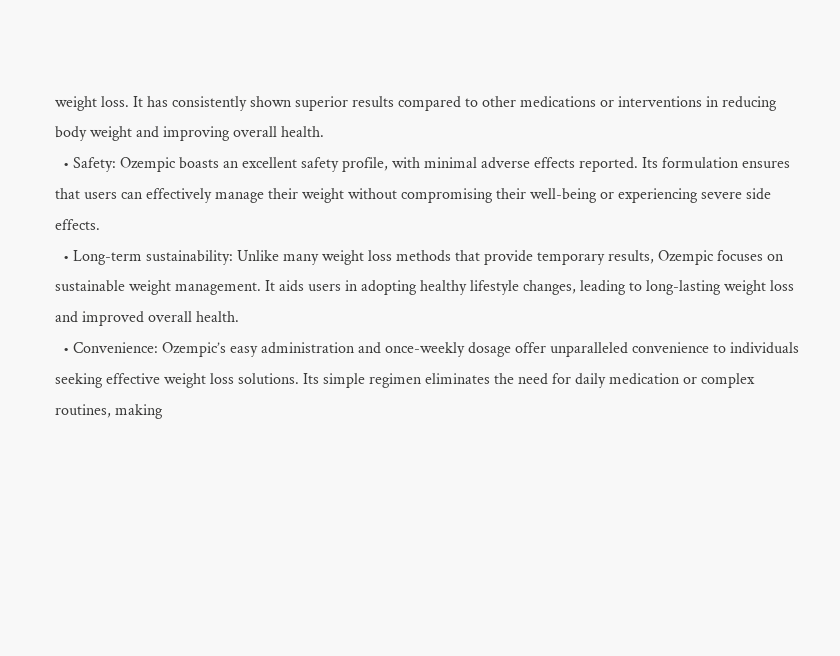weight loss. It has consistently shown superior results compared to other medications or interventions in reducing body weight and improving overall health.
  • Safety: Ozempic boasts an excellent safety profile, with minimal adverse effects reported. Its formulation ensures that users can effectively manage their weight without compromising their well-being or experiencing severe side effects.
  • Long-term sustainability: Unlike many weight loss methods that provide temporary results, Ozempic focuses on sustainable weight management. It aids users in adopting healthy lifestyle changes, leading to long-lasting weight loss and improved overall health.
  • Convenience: Ozempic’s easy administration and once-weekly dosage offer unparalleled convenience to individuals seeking effective weight loss solutions. Its simple regimen eliminates the need for daily medication or complex routines, making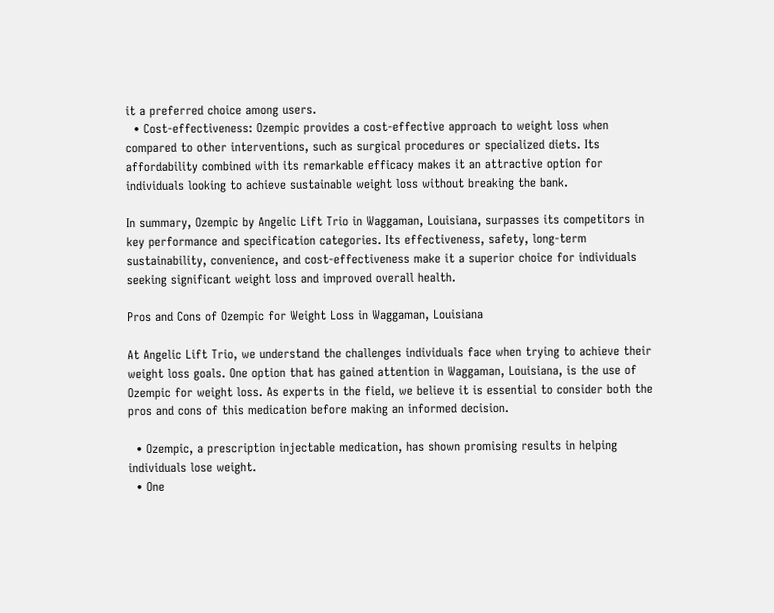it a preferred choice among users.
  • Cost-effectiveness: Ozempic provides a cost-effective approach to weight loss when compared to other interventions, such as surgical procedures or specialized diets. Its affordability combined with its remarkable efficacy makes it an attractive option for individuals looking to achieve sustainable weight loss without breaking the bank.

In summary, Ozempic by Angelic Lift Trio in Waggaman, Louisiana, surpasses its competitors in key performance and specification categories. Its effectiveness, safety, long-term sustainability, convenience, and cost-effectiveness make it a superior choice for individuals seeking significant weight loss and improved overall health.

Pros and Cons of Ozempic for Weight Loss in Waggaman, Louisiana

At Angelic Lift Trio, we understand the challenges individuals face when trying to achieve their weight loss goals. One option that has gained attention in Waggaman, Louisiana, is the use of Ozempic for weight loss. As experts in the field, we believe it is essential to consider both the pros and cons of this medication before making an informed decision.

  • Ozempic, a prescription injectable medication, has shown promising results in helping individuals lose weight.
  • One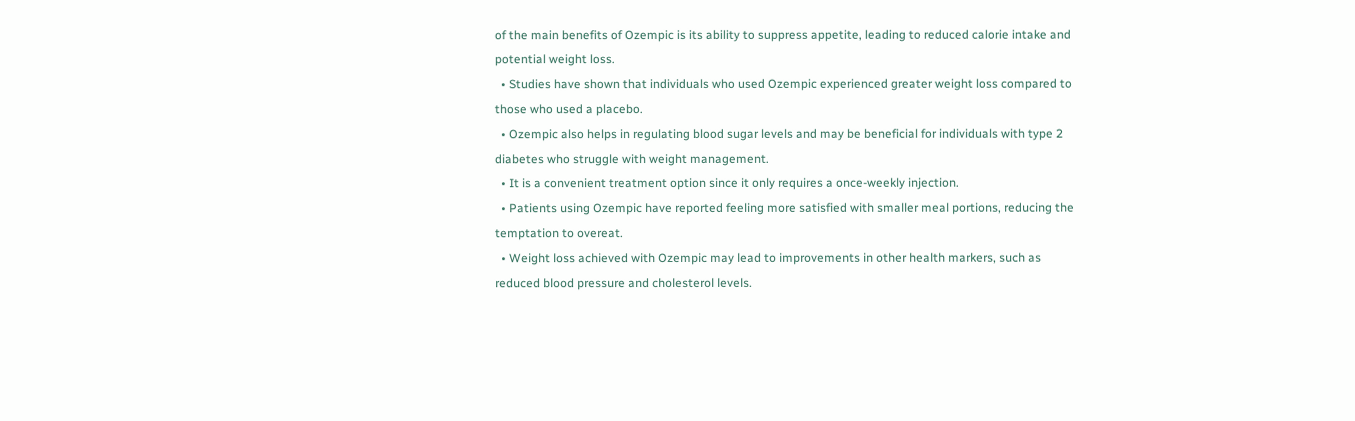of the main benefits of Ozempic is its ability to suppress appetite, leading to reduced calorie intake and potential weight loss.
  • Studies have shown that individuals who used Ozempic experienced greater weight loss compared to those who used a placebo.
  • Ozempic also helps in regulating blood sugar levels and may be beneficial for individuals with type 2 diabetes who struggle with weight management.
  • It is a convenient treatment option since it only requires a once-weekly injection.
  • Patients using Ozempic have reported feeling more satisfied with smaller meal portions, reducing the temptation to overeat.
  • Weight loss achieved with Ozempic may lead to improvements in other health markers, such as reduced blood pressure and cholesterol levels.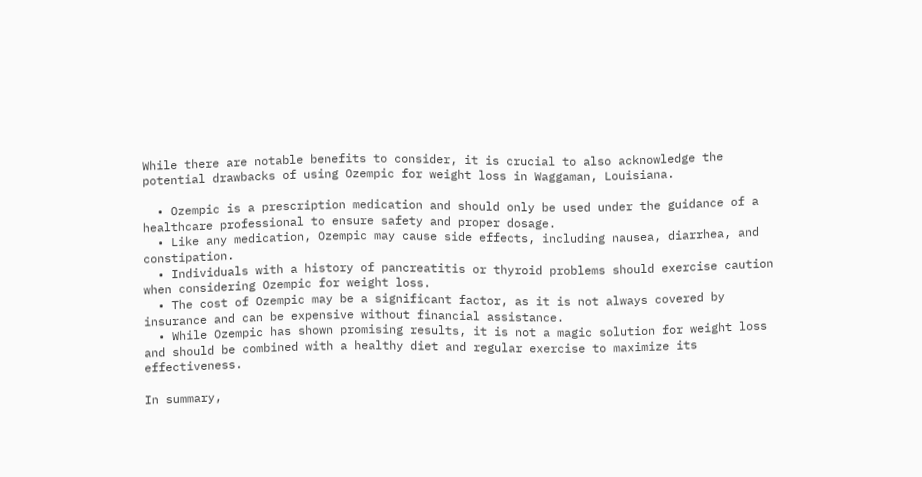While there are notable benefits to consider, it is crucial to also acknowledge the potential drawbacks of using Ozempic for weight loss in Waggaman, Louisiana.

  • Ozempic is a prescription medication and should only be used under the guidance of a healthcare professional to ensure safety and proper dosage.
  • Like any medication, Ozempic may cause side effects, including nausea, diarrhea, and constipation.
  • Individuals with a history of pancreatitis or thyroid problems should exercise caution when considering Ozempic for weight loss.
  • The cost of Ozempic may be a significant factor, as it is not always covered by insurance and can be expensive without financial assistance.
  • While Ozempic has shown promising results, it is not a magic solution for weight loss and should be combined with a healthy diet and regular exercise to maximize its effectiveness.

In summary,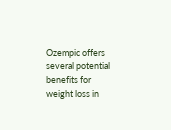Ozempic offers several potential benefits for weight loss in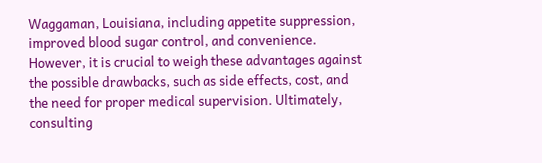Waggaman, Louisiana, including appetite suppression, improved blood sugar control, and convenience. However, it is crucial to weigh these advantages against the possible drawbacks, such as side effects, cost, and the need for proper medical supervision. Ultimately, consulting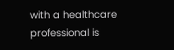with a healthcare professional is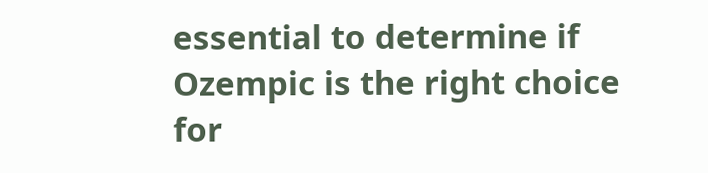essential to determine if Ozempic is the right choice for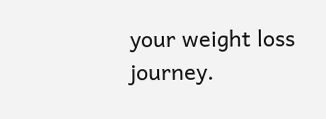your weight loss journey.